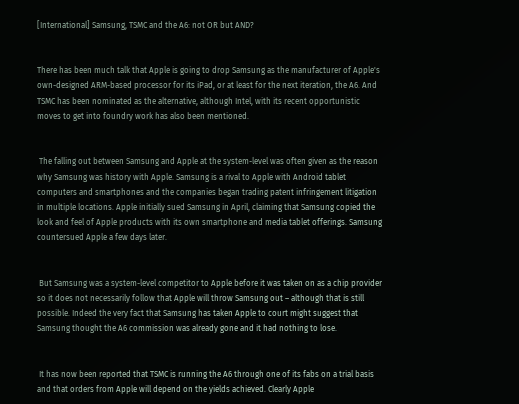[International] Samsung, TSMC and the A6: not OR but AND?


There has been much talk that Apple is going to drop Samsung as the manufacturer of Apple's own-designed ARM-based processor for its iPad, or at least for the next iteration, the A6. And TSMC has been nominated as the alternative, although Intel, with its recent opportunistic moves to get into foundry work has also been mentioned.


 The falling out between Samsung and Apple at the system-level was often given as the reason why Samsung was history with Apple. Samsung is a rival to Apple with Android tablet computers and smartphones and the companies began trading patent infringement litigation in multiple locations. Apple initially sued Samsung in April, claiming that Samsung copied the look and feel of Apple products with its own smartphone and media tablet offerings. Samsung countersued Apple a few days later.


 But Samsung was a system-level competitor to Apple before it was taken on as a chip provider so it does not necessarily follow that Apple will throw Samsung out – although that is still possible. Indeed the very fact that Samsung has taken Apple to court might suggest that Samsung thought the A6 commission was already gone and it had nothing to lose.


 It has now been reported that TSMC is running the A6 through one of its fabs on a trial basis and that orders from Apple will depend on the yields achieved. Clearly Apple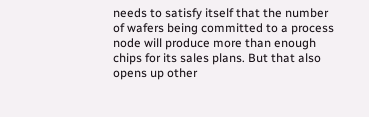needs to satisfy itself that the number of wafers being committed to a process node will produce more than enough chips for its sales plans. But that also opens up other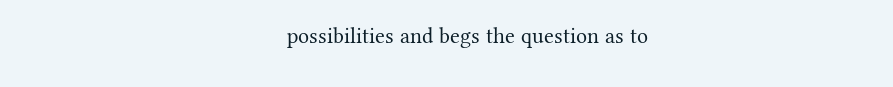possibilities and begs the question as to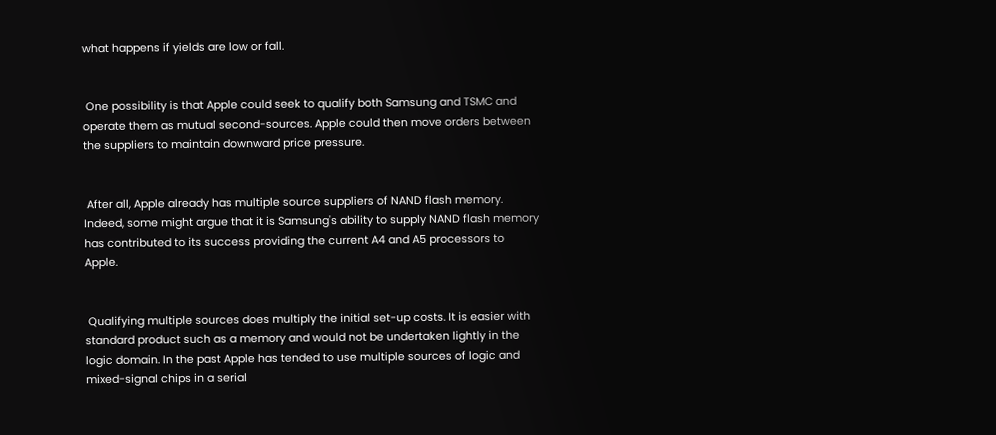what happens if yields are low or fall.


 One possibility is that Apple could seek to qualify both Samsung and TSMC and operate them as mutual second-sources. Apple could then move orders between the suppliers to maintain downward price pressure.


 After all, Apple already has multiple source suppliers of NAND flash memory. Indeed, some might argue that it is Samsung's ability to supply NAND flash memory has contributed to its success providing the current A4 and A5 processors to Apple.


 Qualifying multiple sources does multiply the initial set-up costs. It is easier with standard product such as a memory and would not be undertaken lightly in the logic domain. In the past Apple has tended to use multiple sources of logic and mixed-signal chips in a serial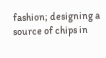fashion; designing a source of chips in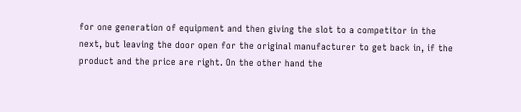for one generation of equipment and then giving the slot to a competitor in the next, but leaving the door open for the original manufacturer to get back in, if the product and the price are right. On the other hand the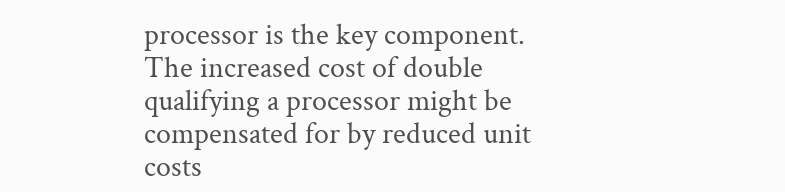processor is the key component. The increased cost of double qualifying a processor might be compensated for by reduced unit costs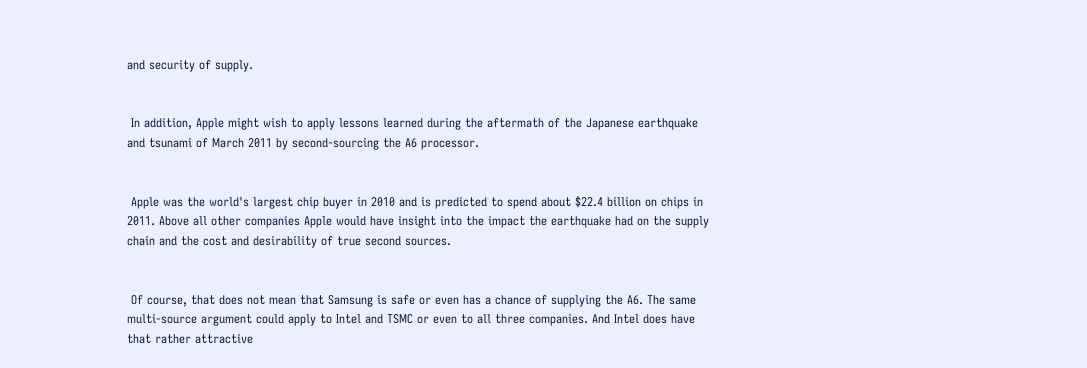and security of supply.


 In addition, Apple might wish to apply lessons learned during the aftermath of the Japanese earthquake and tsunami of March 2011 by second-sourcing the A6 processor.


 Apple was the world's largest chip buyer in 2010 and is predicted to spend about $22.4 billion on chips in 2011. Above all other companies Apple would have insight into the impact the earthquake had on the supply chain and the cost and desirability of true second sources.


 Of course, that does not mean that Samsung is safe or even has a chance of supplying the A6. The same multi-source argument could apply to Intel and TSMC or even to all three companies. And Intel does have that rather attractive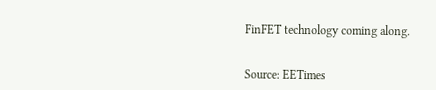FinFET technology coming along.


Source: EETimes